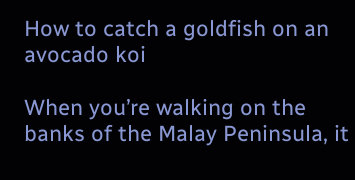How to catch a goldfish on an avocado koi

When you’re walking on the banks of the Malay Peninsula, it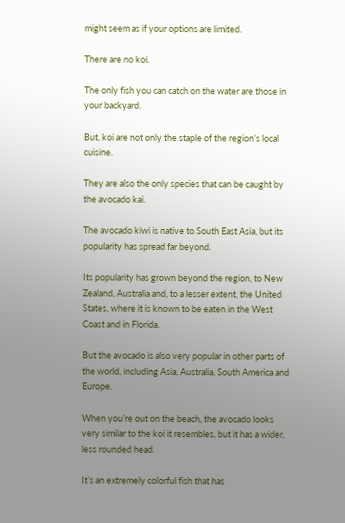might seem as if your options are limited.

There are no koi.

The only fish you can catch on the water are those in your backyard.

But, koi are not only the staple of the region’s local cuisine.

They are also the only species that can be caught by the avocado kai.

The avocado kiwi is native to South East Asia, but its popularity has spread far beyond.

Its popularity has grown beyond the region, to New Zealand, Australia and, to a lesser extent, the United States, where it is known to be eaten in the West Coast and in Florida.

But the avocado is also very popular in other parts of the world, including Asia, Australia, South America and Europe.

When you’re out on the beach, the avocado looks very similar to the koi it resembles, but it has a wider, less rounded head.

It’s an extremely colorful fish that has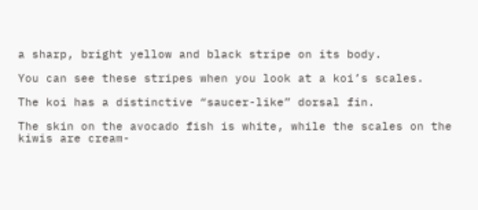a sharp, bright yellow and black stripe on its body.

You can see these stripes when you look at a koi’s scales.

The koi has a distinctive “saucer-like” dorsal fin.

The skin on the avocado fish is white, while the scales on the kiwis are cream-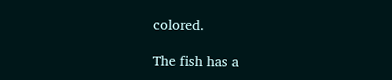colored.

The fish has a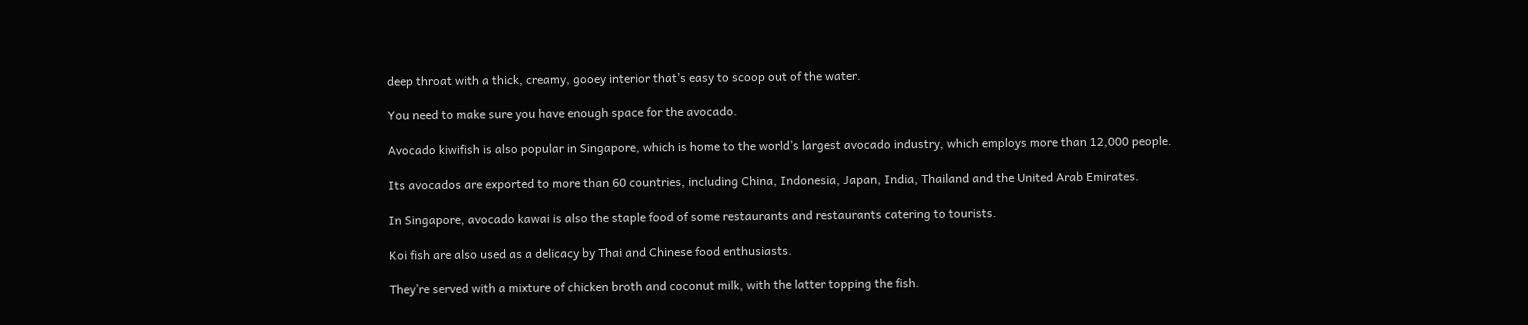deep throat with a thick, creamy, gooey interior that’s easy to scoop out of the water.

You need to make sure you have enough space for the avocado.

Avocado kiwifish is also popular in Singapore, which is home to the world’s largest avocado industry, which employs more than 12,000 people.

Its avocados are exported to more than 60 countries, including China, Indonesia, Japan, India, Thailand and the United Arab Emirates.

In Singapore, avocado kawai is also the staple food of some restaurants and restaurants catering to tourists.

Koi fish are also used as a delicacy by Thai and Chinese food enthusiasts.

They’re served with a mixture of chicken broth and coconut milk, with the latter topping the fish.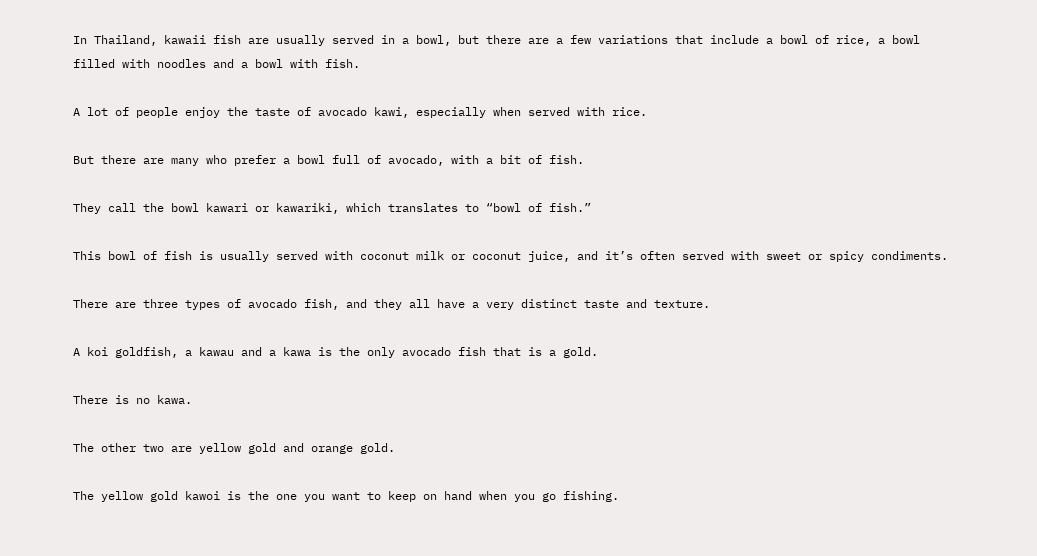In Thailand, kawaii fish are usually served in a bowl, but there are a few variations that include a bowl of rice, a bowl filled with noodles and a bowl with fish.

A lot of people enjoy the taste of avocado kawi, especially when served with rice.

But there are many who prefer a bowl full of avocado, with a bit of fish.

They call the bowl kawari or kawariki, which translates to “bowl of fish.”

This bowl of fish is usually served with coconut milk or coconut juice, and it’s often served with sweet or spicy condiments.

There are three types of avocado fish, and they all have a very distinct taste and texture.

A koi goldfish, a kawau and a kawa is the only avocado fish that is a gold.

There is no kawa.

The other two are yellow gold and orange gold.

The yellow gold kawoi is the one you want to keep on hand when you go fishing.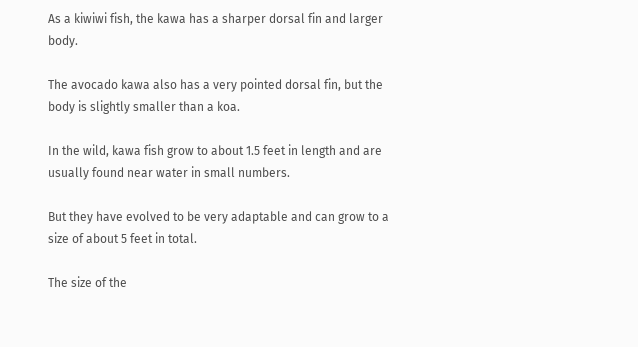As a kiwiwi fish, the kawa has a sharper dorsal fin and larger body.

The avocado kawa also has a very pointed dorsal fin, but the body is slightly smaller than a koa.

In the wild, kawa fish grow to about 1.5 feet in length and are usually found near water in small numbers.

But they have evolved to be very adaptable and can grow to a size of about 5 feet in total.

The size of the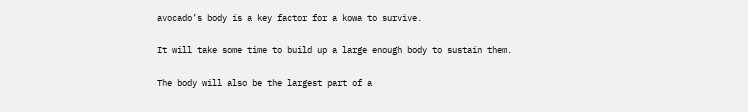avocado’s body is a key factor for a kowa to survive.

It will take some time to build up a large enough body to sustain them.

The body will also be the largest part of a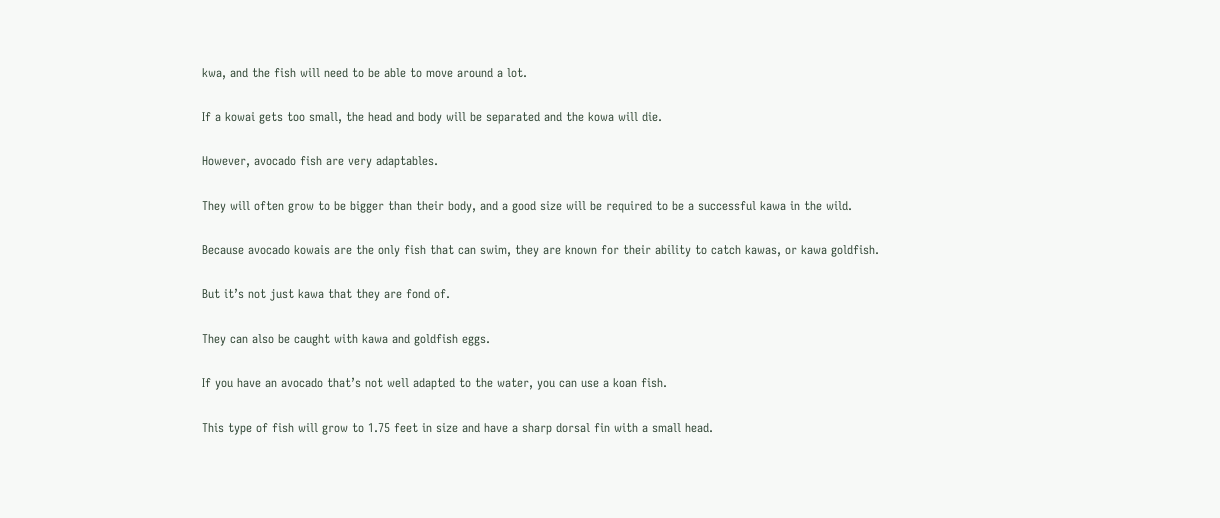kwa, and the fish will need to be able to move around a lot.

If a kowai gets too small, the head and body will be separated and the kowa will die.

However, avocado fish are very adaptables.

They will often grow to be bigger than their body, and a good size will be required to be a successful kawa in the wild.

Because avocado kowais are the only fish that can swim, they are known for their ability to catch kawas, or kawa goldfish.

But it’s not just kawa that they are fond of.

They can also be caught with kawa and goldfish eggs.

If you have an avocado that’s not well adapted to the water, you can use a koan fish.

This type of fish will grow to 1.75 feet in size and have a sharp dorsal fin with a small head.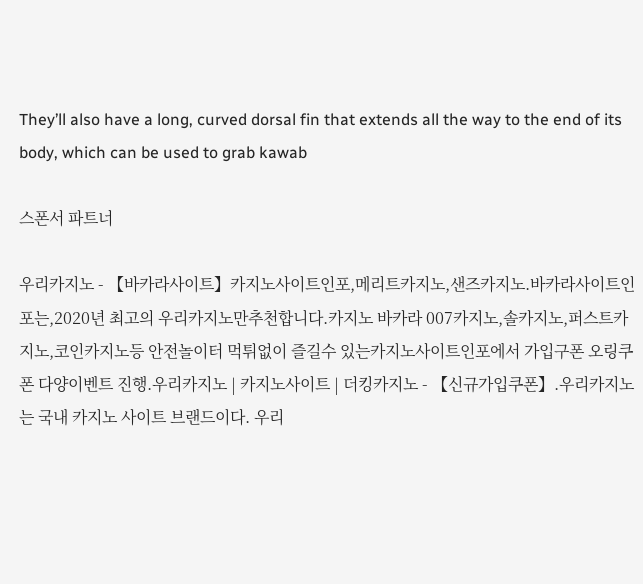They’ll also have a long, curved dorsal fin that extends all the way to the end of its body, which can be used to grab kawab

스폰서 파트너

우리카지노 - 【바카라사이트】카지노사이트인포,메리트카지노,샌즈카지노.바카라사이트인포는,2020년 최고의 우리카지노만추천합니다.카지노 바카라 007카지노,솔카지노,퍼스트카지노,코인카지노등 안전놀이터 먹튀없이 즐길수 있는카지노사이트인포에서 가입구폰 오링쿠폰 다양이벤트 진행.우리카지노 | 카지노사이트 | 더킹카지노 - 【신규가입쿠폰】.우리카지노는 국내 카지노 사이트 브랜드이다. 우리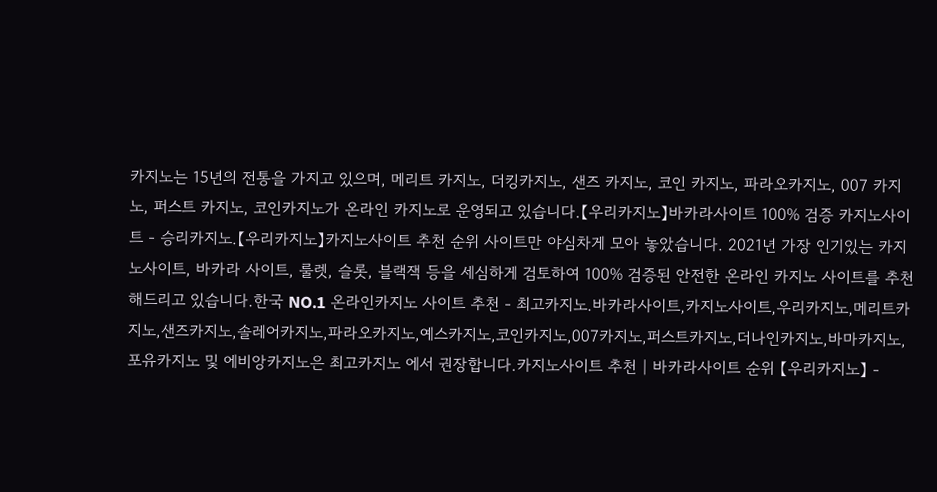카지노는 15년의 전통을 가지고 있으며, 메리트 카지노, 더킹카지노, 샌즈 카지노, 코인 카지노, 파라오카지노, 007 카지노, 퍼스트 카지노, 코인카지노가 온라인 카지노로 운영되고 있습니다.【우리카지노】바카라사이트 100% 검증 카지노사이트 - 승리카지노.【우리카지노】카지노사이트 추천 순위 사이트만 야심차게 모아 놓았습니다. 2021년 가장 인기있는 카지노사이트, 바카라 사이트, 룰렛, 슬롯, 블랙잭 등을 세심하게 검토하여 100% 검증된 안전한 온라인 카지노 사이트를 추천 해드리고 있습니다.한국 NO.1 온라인카지노 사이트 추천 - 최고카지노.바카라사이트,카지노사이트,우리카지노,메리트카지노,샌즈카지노,솔레어카지노,파라오카지노,예스카지노,코인카지노,007카지노,퍼스트카지노,더나인카지노,바마카지노,포유카지노 및 에비앙카지노은 최고카지노 에서 권장합니다.카지노사이트 추천 | 바카라사이트 순위 【우리카지노】 -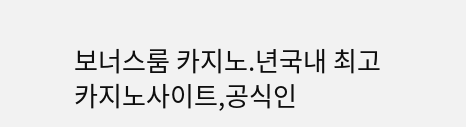보너스룸 카지노.년국내 최고 카지노사이트,공식인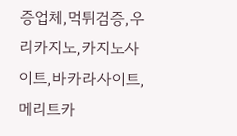증업체,먹튀검증,우리카지노,카지노사이트,바카라사이트,메리트카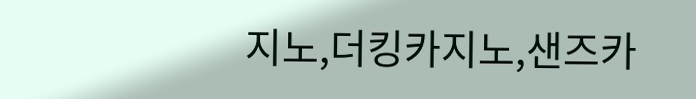지노,더킹카지노,샌즈카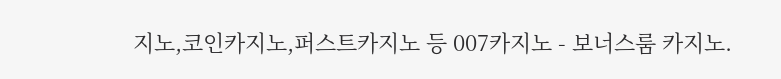지노,코인카지노,퍼스트카지노 등 007카지노 - 보너스룸 카지노.